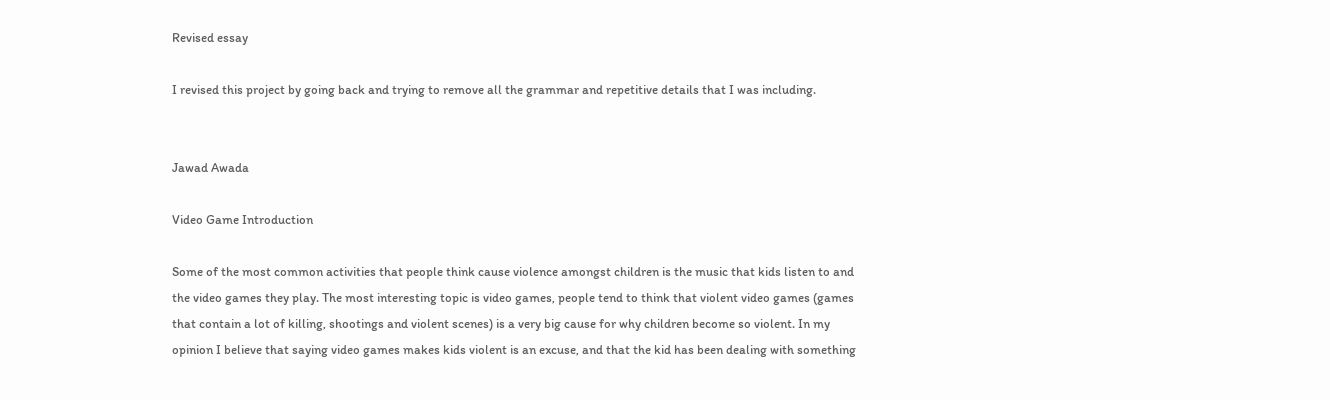Revised essay

I revised this project by going back and trying to remove all the grammar and repetitive details that I was including.


Jawad Awada

Video Game Introduction

Some of the most common activities that people think cause violence amongst children is the music that kids listen to and the video games they play. The most interesting topic is video games, people tend to think that violent video games (games that contain a lot of killing, shootings and violent scenes) is a very big cause for why children become so violent. In my opinion I believe that saying video games makes kids violent is an excuse, and that the kid has been dealing with something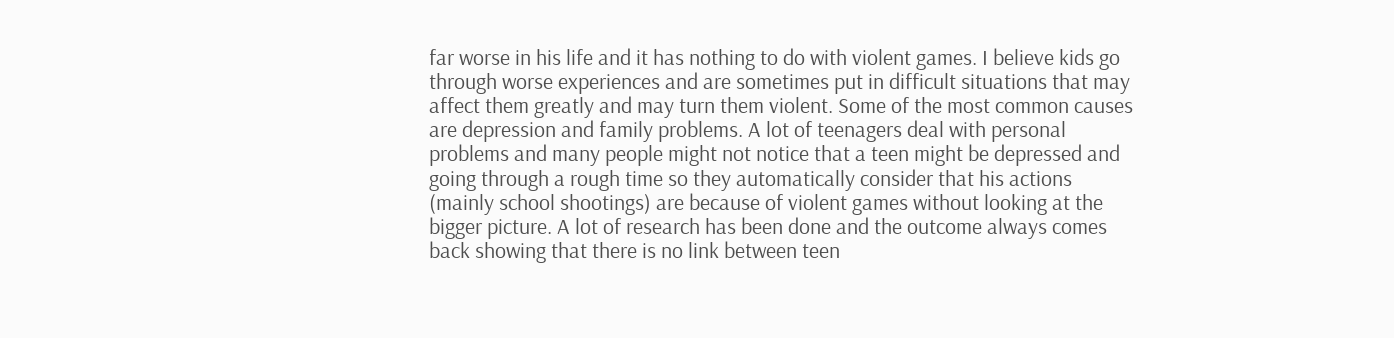far worse in his life and it has nothing to do with violent games. I believe kids go through worse experiences and are sometimes put in difficult situations that may affect them greatly and may turn them violent. Some of the most common causes are depression and family problems. A lot of teenagers deal with personal problems and many people might not notice that a teen might be depressed and going through a rough time so they automatically consider that his actions (mainly school shootings) are because of violent games without looking at the bigger picture. A lot of research has been done and the outcome always comes back showing that there is no link between teen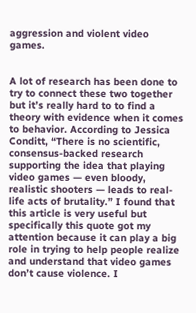aggression and violent video games.


A lot of research has been done to try to connect these two together but it’s really hard to to find a theory with evidence when it comes to behavior. According to Jessica Conditt, “There is no scientific, consensus-backed research supporting the idea that playing video games — even bloody, realistic shooters — leads to real-life acts of brutality.” I found that this article is very useful but specifically this quote got my attention because it can play a big role in trying to help people realize and understand that video games don’t cause violence. I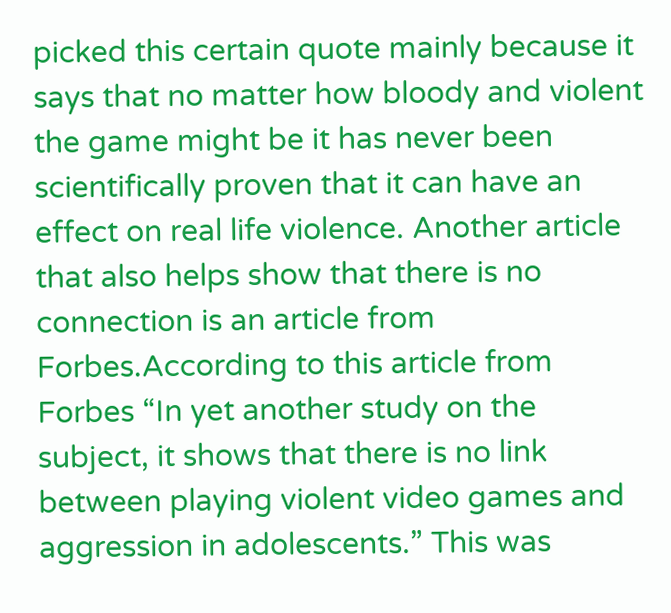picked this certain quote mainly because it says that no matter how bloody and violent the game might be it has never been scientifically proven that it can have an effect on real life violence. Another article that also helps show that there is no connection is an article from Forbes.According to this article from Forbes “In yet another study on the subject, it shows that there is no link between playing violent video games and aggression in adolescents.” This was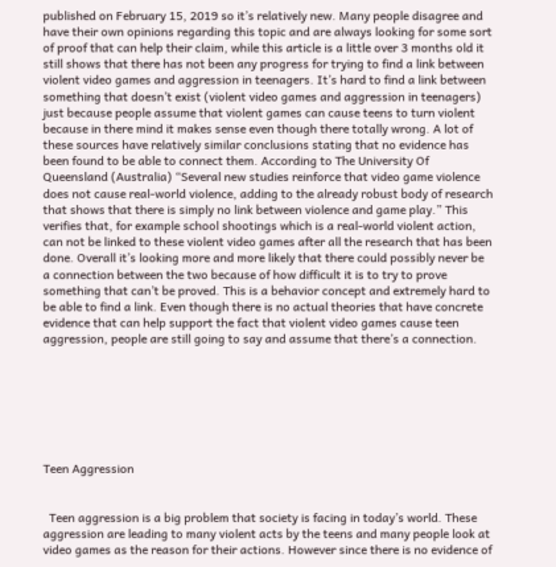published on February 15, 2019 so it’s relatively new. Many people disagree and have their own opinions regarding this topic and are always looking for some sort of proof that can help their claim, while this article is a little over 3 months old it still shows that there has not been any progress for trying to find a link between violent video games and aggression in teenagers. It’s hard to find a link between something that doesn’t exist (violent video games and aggression in teenagers) just because people assume that violent games can cause teens to turn violent because in there mind it makes sense even though there totally wrong. A lot of these sources have relatively similar conclusions stating that no evidence has been found to be able to connect them. According to The University Of Queensland (Australia) “Several new studies reinforce that video game violence does not cause real-world violence, adding to the already robust body of research that shows that there is simply no link between violence and game play.” This verifies that, for example school shootings which is a real-world violent action, can not be linked to these violent video games after all the research that has been done. Overall it’s looking more and more likely that there could possibly never be a connection between the two because of how difficult it is to try to prove something that can’t be proved. This is a behavior concept and extremely hard to be able to find a link. Even though there is no actual theories that have concrete evidence that can help support the fact that violent video games cause teen aggression, people are still going to say and assume that there’s a connection.







Teen Aggression


  Teen aggression is a big problem that society is facing in today’s world. These aggression are leading to many violent acts by the teens and many people look at video games as the reason for their actions. However since there is no evidence of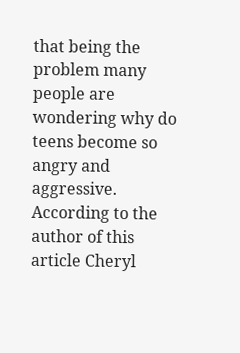that being the problem many people are wondering why do teens become so angry and aggressive. According to the author of this article Cheryl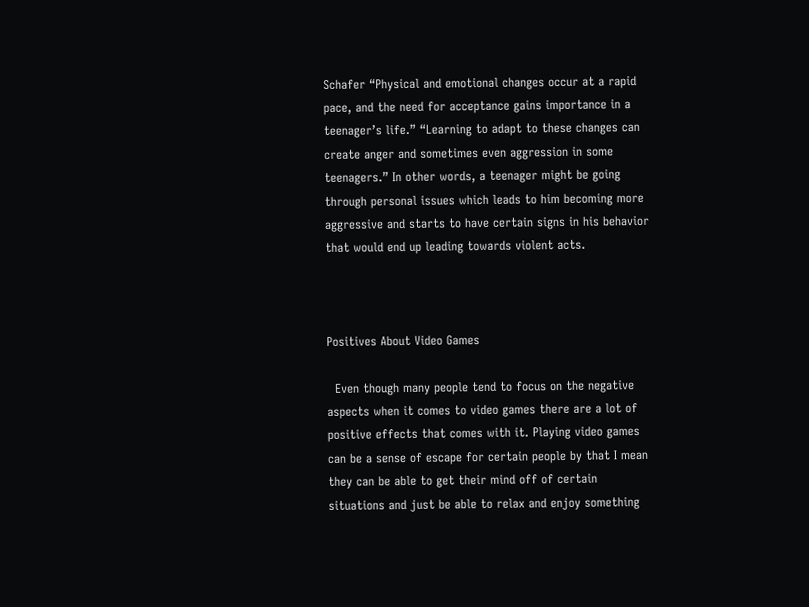Schafer “Physical and emotional changes occur at a rapid pace, and the need for acceptance gains importance in a teenager’s life.” “Learning to adapt to these changes can create anger and sometimes even aggression in some teenagers.” In other words, a teenager might be going through personal issues which leads to him becoming more aggressive and starts to have certain signs in his behavior that would end up leading towards violent acts.



Positives About Video Games

  Even though many people tend to focus on the negative aspects when it comes to video games there are a lot of positive effects that comes with it. Playing video games can be a sense of escape for certain people by that I mean they can be able to get their mind off of certain situations and just be able to relax and enjoy something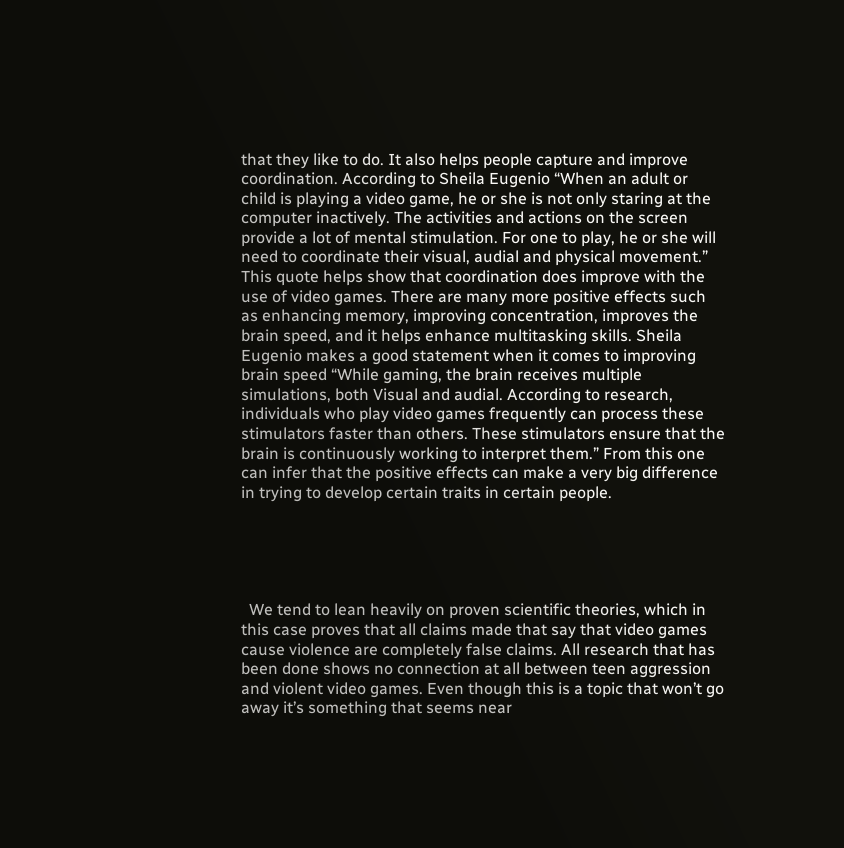that they like to do. It also helps people capture and improve coordination. According to Sheila Eugenio “When an adult or child is playing a video game, he or she is not only staring at the computer inactively. The activities and actions on the screen provide a lot of mental stimulation. For one to play, he or she will need to coordinate their visual, audial and physical movement.” This quote helps show that coordination does improve with the use of video games. There are many more positive effects such as enhancing memory, improving concentration, improves the brain speed, and it helps enhance multitasking skills. Sheila Eugenio makes a good statement when it comes to improving brain speed “While gaming, the brain receives multiple simulations, both Visual and audial. According to research, individuals who play video games frequently can process these stimulators faster than others. These stimulators ensure that the brain is continuously working to interpret them.” From this one can infer that the positive effects can make a very big difference in trying to develop certain traits in certain people.





  We tend to lean heavily on proven scientific theories, which in this case proves that all claims made that say that video games cause violence are completely false claims. All research that has been done shows no connection at all between teen aggression and violent video games. Even though this is a topic that won’t go away it’s something that seems near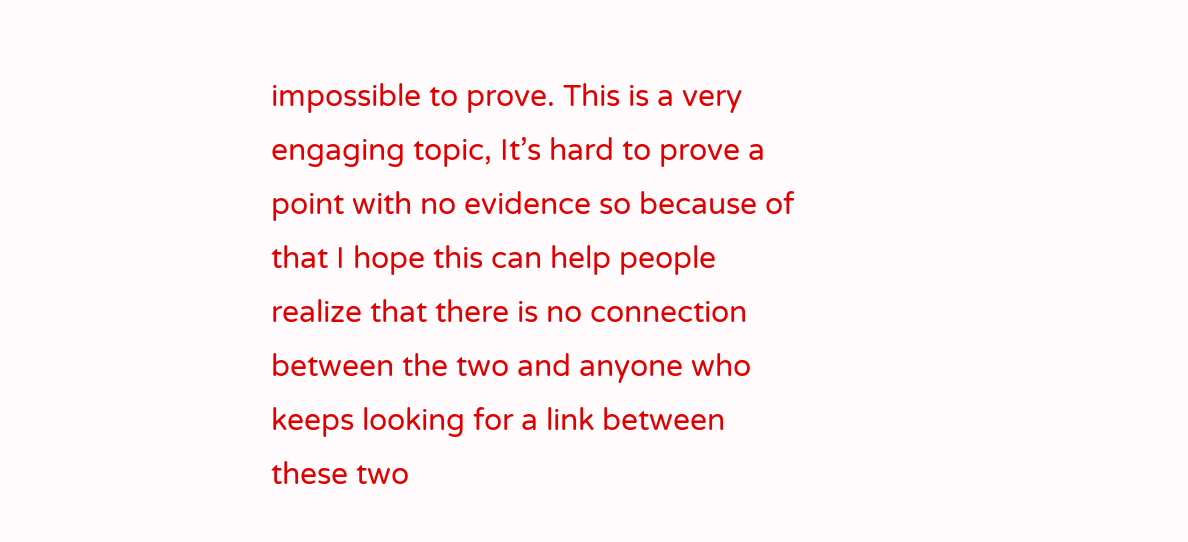impossible to prove. This is a very engaging topic, It’s hard to prove a point with no evidence so because of that I hope this can help people realize that there is no connection between the two and anyone who keeps looking for a link between these two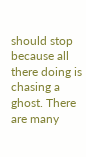should stop because all there doing is chasing a ghost. There are many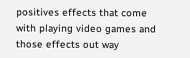positives effects that come with playing video games and those effects out way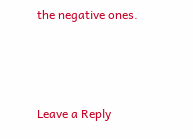the negative ones.



Leave a Reply